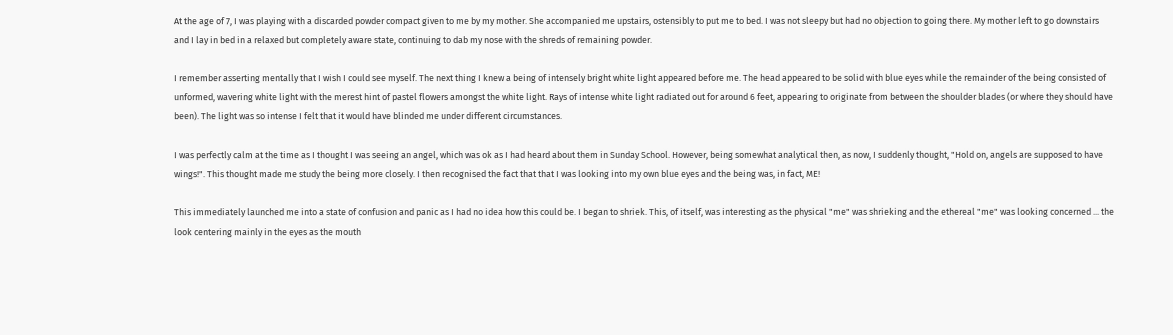At the age of 7, I was playing with a discarded powder compact given to me by my mother. She accompanied me upstairs, ostensibly to put me to bed. I was not sleepy but had no objection to going there. My mother left to go downstairs and I lay in bed in a relaxed but completely aware state, continuing to dab my nose with the shreds of remaining powder.

I remember asserting mentally that I wish I could see myself. The next thing I knew a being of intensely bright white light appeared before me. The head appeared to be solid with blue eyes while the remainder of the being consisted of unformed, wavering white light with the merest hint of pastel flowers amongst the white light. Rays of intense white light radiated out for around 6 feet, appearing to originate from between the shoulder blades (or where they should have been). The light was so intense I felt that it would have blinded me under different circumstances.

I was perfectly calm at the time as I thought I was seeing an angel, which was ok as I had heard about them in Sunday School. However, being somewhat analytical then, as now, I suddenly thought, "Hold on, angels are supposed to have wings!". This thought made me study the being more closely. I then recognised the fact that that I was looking into my own blue eyes and the being was, in fact, ME!

This immediately launched me into a state of confusion and panic as I had no idea how this could be. I began to shriek. This, of itself, was interesting as the physical "me" was shrieking and the ethereal "me" was looking concerned ... the look centering mainly in the eyes as the mouth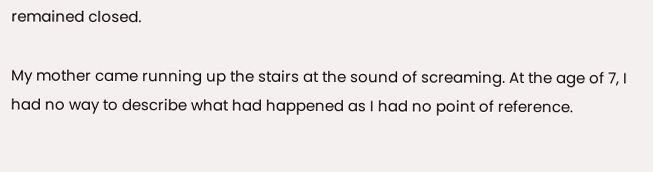remained closed.

My mother came running up the stairs at the sound of screaming. At the age of 7, I had no way to describe what had happened as I had no point of reference.